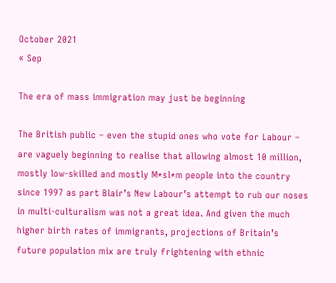October 2021
« Sep

The era of mass immigration may just be beginning

The British public – even the stupid ones who vote for Labour – are vaguely beginning to realise that allowing almost 10 million, mostly low-skilled and mostly M*sl*m people into the country since 1997 as part Blair’s New Labour’s attempt to rub our noses in multi-culturalism was not a great idea. And given the much higher birth rates of immigrants, projections of Britain’s future population mix are truly frightening with ethnic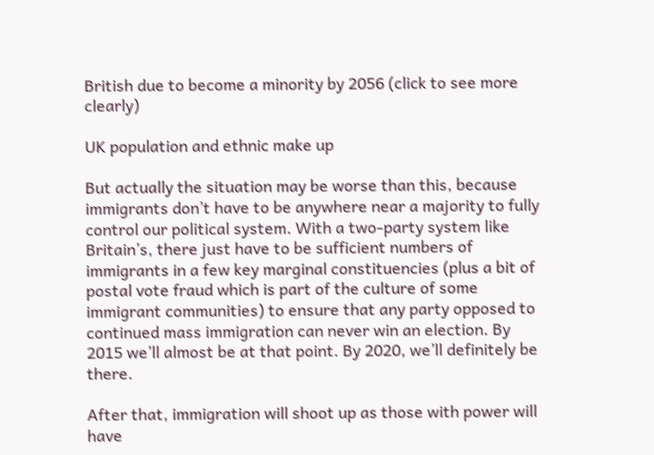British due to become a minority by 2056 (click to see more clearly)

UK population and ethnic make up

But actually the situation may be worse than this, because immigrants don’t have to be anywhere near a majority to fully control our political system. With a two-party system like Britain’s, there just have to be sufficient numbers of immigrants in a few key marginal constituencies (plus a bit of postal vote fraud which is part of the culture of some immigrant communities) to ensure that any party opposed to continued mass immigration can never win an election. By 2015 we’ll almost be at that point. By 2020, we’ll definitely be there.

After that, immigration will shoot up as those with power will have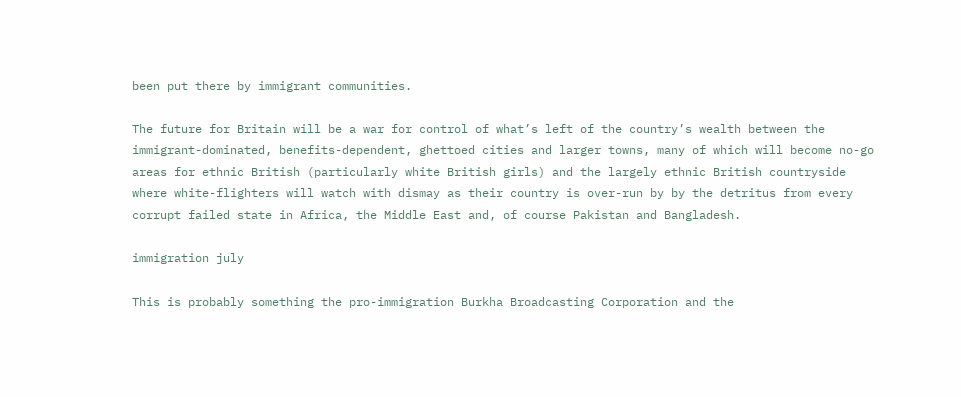been put there by immigrant communities.

The future for Britain will be a war for control of what’s left of the country’s wealth between the immigrant-dominated, benefits-dependent, ghettoed cities and larger towns, many of which will become no-go areas for ethnic British (particularly white British girls) and the largely ethnic British countryside where white-flighters will watch with dismay as their country is over-run by by the detritus from every corrupt failed state in Africa, the Middle East and, of course Pakistan and Bangladesh.

immigration july

This is probably something the pro-immigration Burkha Broadcasting Corporation and the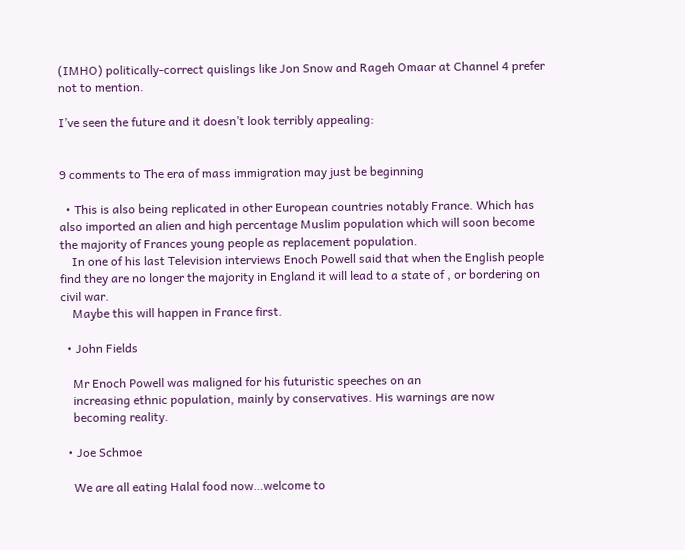(IMHO) politically-correct quislings like Jon Snow and Rageh Omaar at Channel 4 prefer not to mention.

I’ve seen the future and it doesn’t look terribly appealing:


9 comments to The era of mass immigration may just be beginning

  • This is also being replicated in other European countries notably France. Which has also imported an alien and high percentage Muslim population which will soon become the majority of Frances young people as replacement population.
    In one of his last Television interviews Enoch Powell said that when the English people find they are no longer the majority in England it will lead to a state of , or bordering on civil war.
    Maybe this will happen in France first.

  • John Fields

    Mr Enoch Powell was maligned for his futuristic speeches on an
    increasing ethnic population, mainly by conservatives. His warnings are now
    becoming reality.

  • Joe Schmoe

    We are all eating Halal food now…welcome to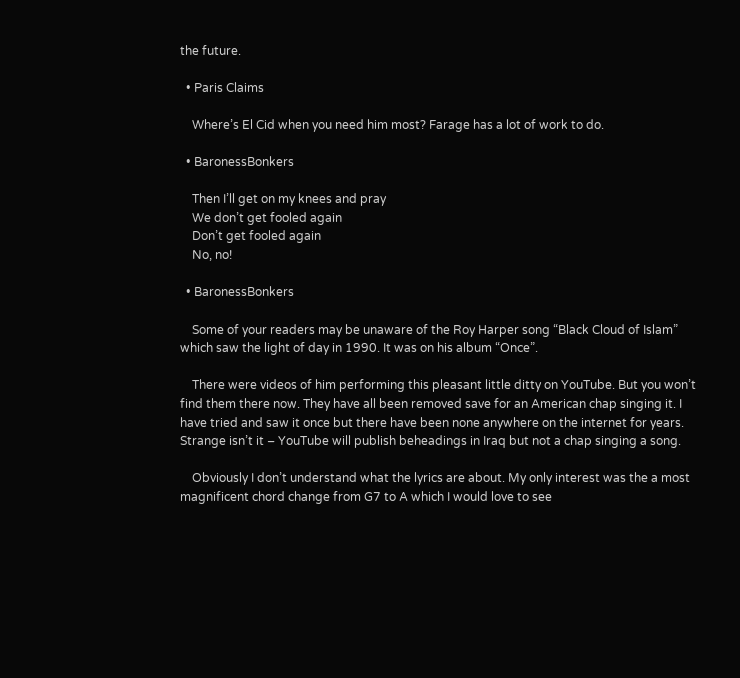the future.

  • Paris Claims

    Where’s El Cid when you need him most? Farage has a lot of work to do.

  • BaronessBonkers

    Then I’ll get on my knees and pray
    We don’t get fooled again
    Don’t get fooled again
    No, no!

  • BaronessBonkers

    Some of your readers may be unaware of the Roy Harper song “Black Cloud of Islam” which saw the light of day in 1990. It was on his album “Once”.

    There were videos of him performing this pleasant little ditty on YouTube. But you won’t find them there now. They have all been removed save for an American chap singing it. I have tried and saw it once but there have been none anywhere on the internet for years. Strange isn’t it – YouTube will publish beheadings in Iraq but not a chap singing a song.

    Obviously I don’t understand what the lyrics are about. My only interest was the a most magnificent chord change from G7 to A which I would love to see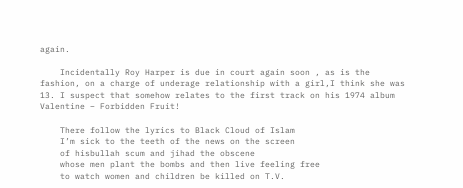again.

    Incidentally Roy Harper is due in court again soon , as is the fashion, on a charge of underage relationship with a girl,I think she was 13. I suspect that somehow relates to the first track on his 1974 album Valentine – Forbidden Fruit!

    There follow the lyrics to Black Cloud of Islam
    I’m sick to the teeth of the news on the screen
    of hisbullah scum and jihad the obscene
    whose men plant the bombs and then live feeling free
    to watch women and children be killed on T.V.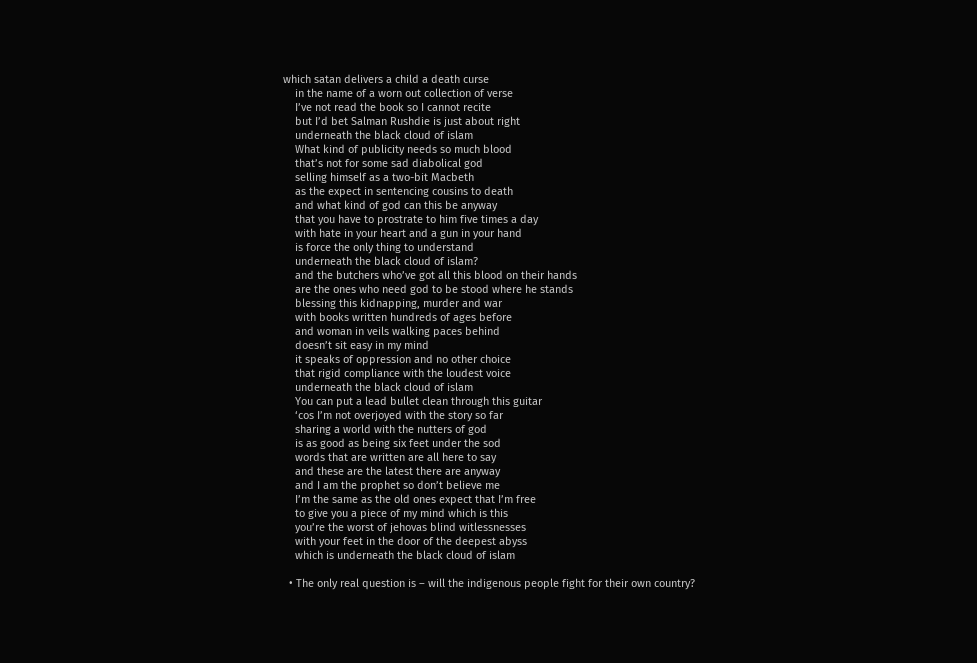which satan delivers a child a death curse
    in the name of a worn out collection of verse
    I’ve not read the book so I cannot recite
    but I’d bet Salman Rushdie is just about right
    underneath the black cloud of islam
    What kind of publicity needs so much blood
    that’s not for some sad diabolical god
    selling himself as a two-bit Macbeth
    as the expect in sentencing cousins to death
    and what kind of god can this be anyway
    that you have to prostrate to him five times a day
    with hate in your heart and a gun in your hand
    is force the only thing to understand
    underneath the black cloud of islam?
    and the butchers who’ve got all this blood on their hands
    are the ones who need god to be stood where he stands
    blessing this kidnapping, murder and war
    with books written hundreds of ages before
    and woman in veils walking paces behind
    doesn’t sit easy in my mind
    it speaks of oppression and no other choice
    that rigid compliance with the loudest voice
    underneath the black cloud of islam
    You can put a lead bullet clean through this guitar
    ‘cos I’m not overjoyed with the story so far
    sharing a world with the nutters of god
    is as good as being six feet under the sod
    words that are written are all here to say
    and these are the latest there are anyway
    and I am the prophet so don’t believe me
    I’m the same as the old ones expect that I’m free
    to give you a piece of my mind which is this
    you’re the worst of jehovas blind witlessnesses
    with your feet in the door of the deepest abyss
    which is underneath the black cloud of islam

  • The only real question is – will the indigenous people fight for their own country?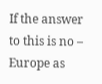If the answer to this is no – Europe as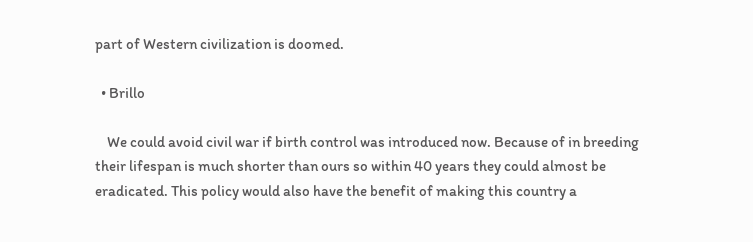part of Western civilization is doomed.

  • Brillo

    We could avoid civil war if birth control was introduced now. Because of in breeding their lifespan is much shorter than ours so within 40 years they could almost be eradicated. This policy would also have the benefit of making this country a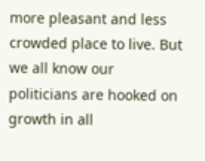more pleasant and less crowded place to live. But we all know our politicians are hooked on growth in all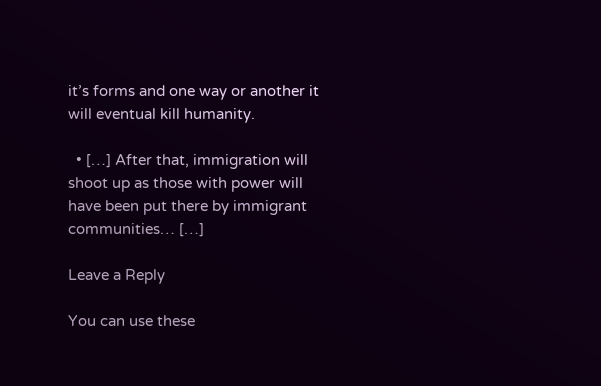it’s forms and one way or another it will eventual kill humanity.

  • […] After that, immigration will shoot up as those with power will have been put there by immigrant communities… […]

Leave a Reply

You can use these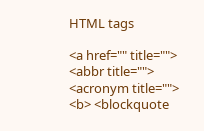HTML tags

<a href="" title=""> <abbr title=""> <acronym title=""> <b> <blockquote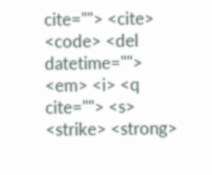cite=""> <cite> <code> <del datetime=""> <em> <i> <q cite=""> <s> <strike> <strong>